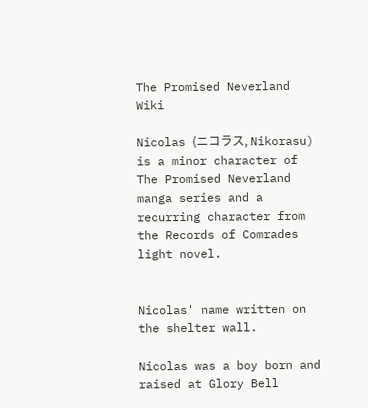The Promised Neverland Wiki

Nicolas (ニコラス, Nikorasu) is a minor character of The Promised Neverland manga series and a recurring character from the Records of Comrades light novel.


Nicolas' name written on the shelter wall.

Nicolas was a boy born and raised at Glory Bell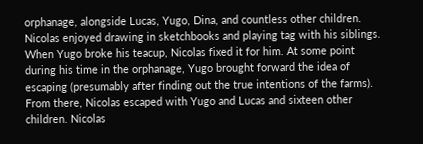orphanage, alongside Lucas, Yugo, Dina, and countless other children. Nicolas enjoyed drawing in sketchbooks and playing tag with his siblings. When Yugo broke his teacup, Nicolas fixed it for him. At some point during his time in the orphanage, Yugo brought forward the idea of escaping (presumably after finding out the true intentions of the farms). From there, Nicolas escaped with Yugo and Lucas and sixteen other children. Nicolas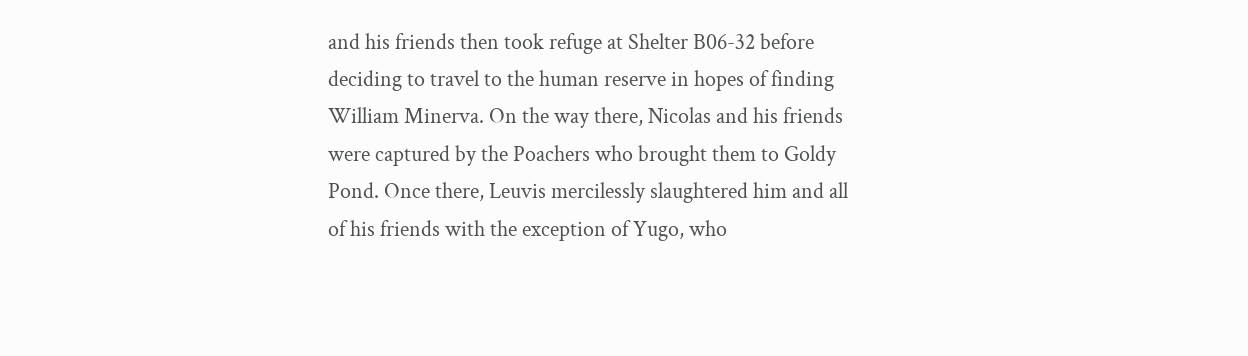and his friends then took refuge at Shelter B06-32 before deciding to travel to the human reserve in hopes of finding William Minerva. On the way there, Nicolas and his friends were captured by the Poachers who brought them to Goldy Pond. Once there, Leuvis mercilessly slaughtered him and all of his friends with the exception of Yugo, who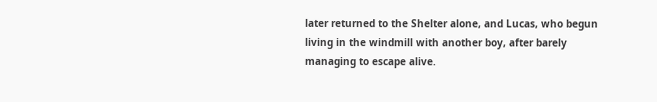later returned to the Shelter alone, and Lucas, who begun living in the windmill with another boy, after barely managing to escape alive.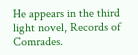He appears in the third light novel, Records of Comrades.